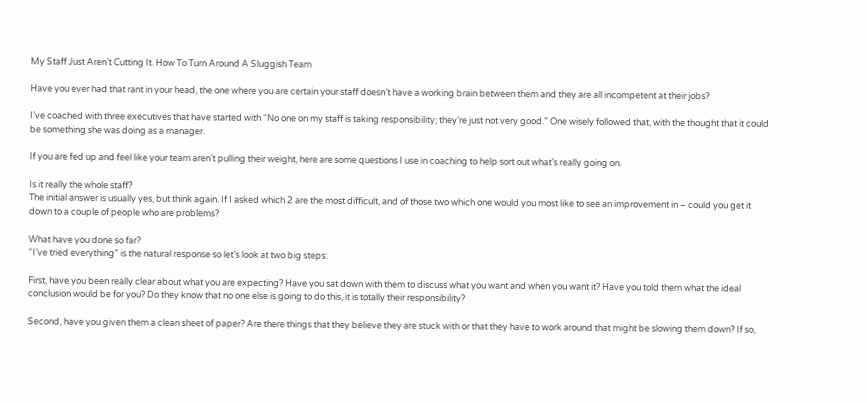My Staff Just Aren’t Cutting It. How To Turn Around A Sluggish Team

Have you ever had that rant in your head, the one where you are certain your staff doesn’t have a working brain between them and they are all incompetent at their jobs?

I’ve coached with three executives that have started with “No one on my staff is taking responsibility; they’re just not very good.” One wisely followed that, with the thought that it could be something she was doing as a manager.

If you are fed up and feel like your team aren’t pulling their weight, here are some questions I use in coaching to help sort out what’s really going on.

Is it really the whole staff?
The initial answer is usually yes, but think again. If I asked which 2 are the most difficult, and of those two which one would you most like to see an improvement in – could you get it down to a couple of people who are problems?

What have you done so far?
“I’ve tried everything” is the natural response so let’s look at two big steps:

First, have you been really clear about what you are expecting? Have you sat down with them to discuss what you want and when you want it? Have you told them what the ideal conclusion would be for you? Do they know that no one else is going to do this, it is totally their responsibility?

Second, have you given them a clean sheet of paper? Are there things that they believe they are stuck with or that they have to work around that might be slowing them down? If so,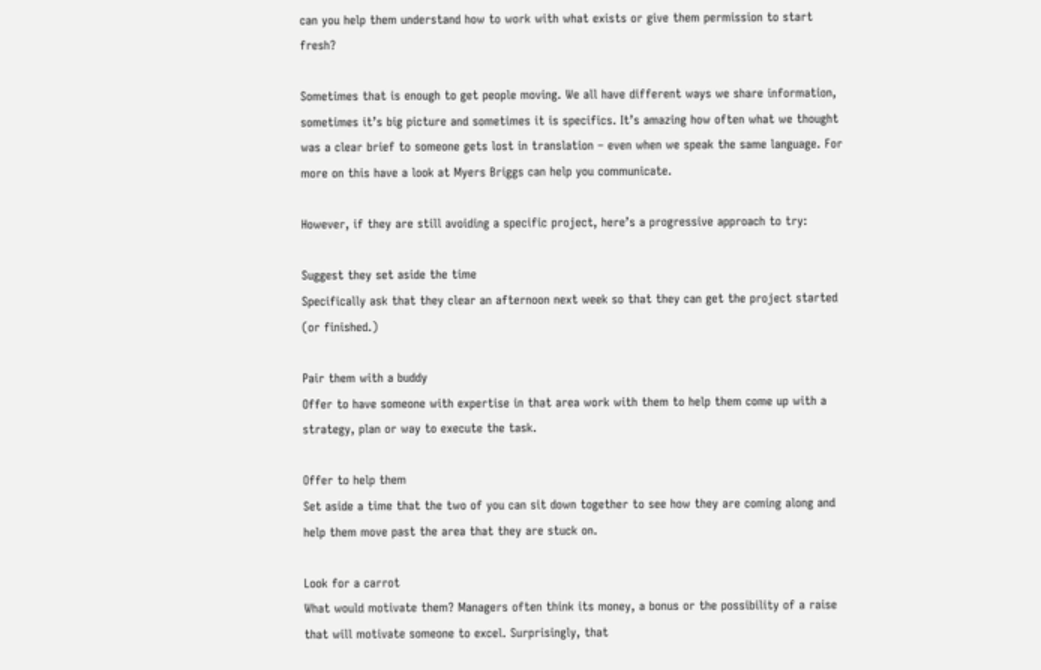can you help them understand how to work with what exists or give them permission to start fresh?

Sometimes that is enough to get people moving. We all have different ways we share information, sometimes it’s big picture and sometimes it is specifics. It’s amazing how often what we thought was a clear brief to someone gets lost in translation – even when we speak the same language. For more on this have a look at Myers Briggs can help you communicate.

However, if they are still avoiding a specific project, here’s a progressive approach to try:

Suggest they set aside the time
Specifically ask that they clear an afternoon next week so that they can get the project started (or finished.)

Pair them with a buddy
Offer to have someone with expertise in that area work with them to help them come up with a strategy, plan or way to execute the task.

Offer to help them
Set aside a time that the two of you can sit down together to see how they are coming along and help them move past the area that they are stuck on.

Look for a carrot
What would motivate them? Managers often think its money, a bonus or the possibility of a raise that will motivate someone to excel. Surprisingly, that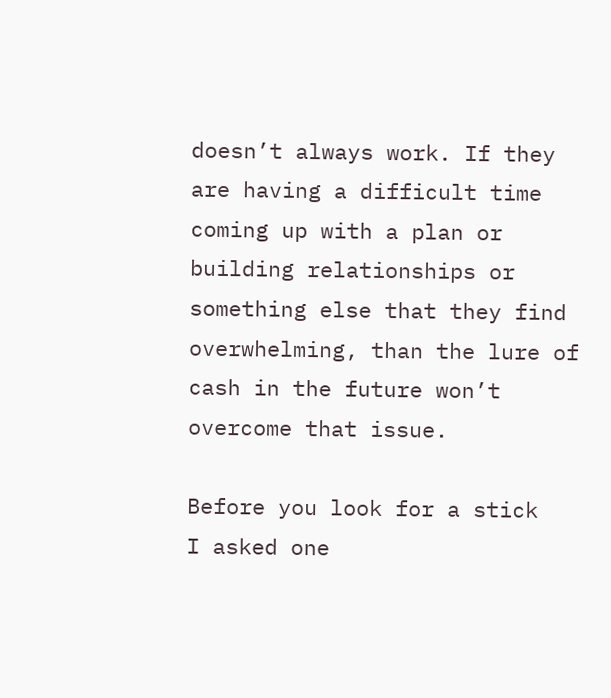doesn’t always work. If they are having a difficult time coming up with a plan or building relationships or something else that they find overwhelming, than the lure of cash in the future won’t overcome that issue.

Before you look for a stick
I asked one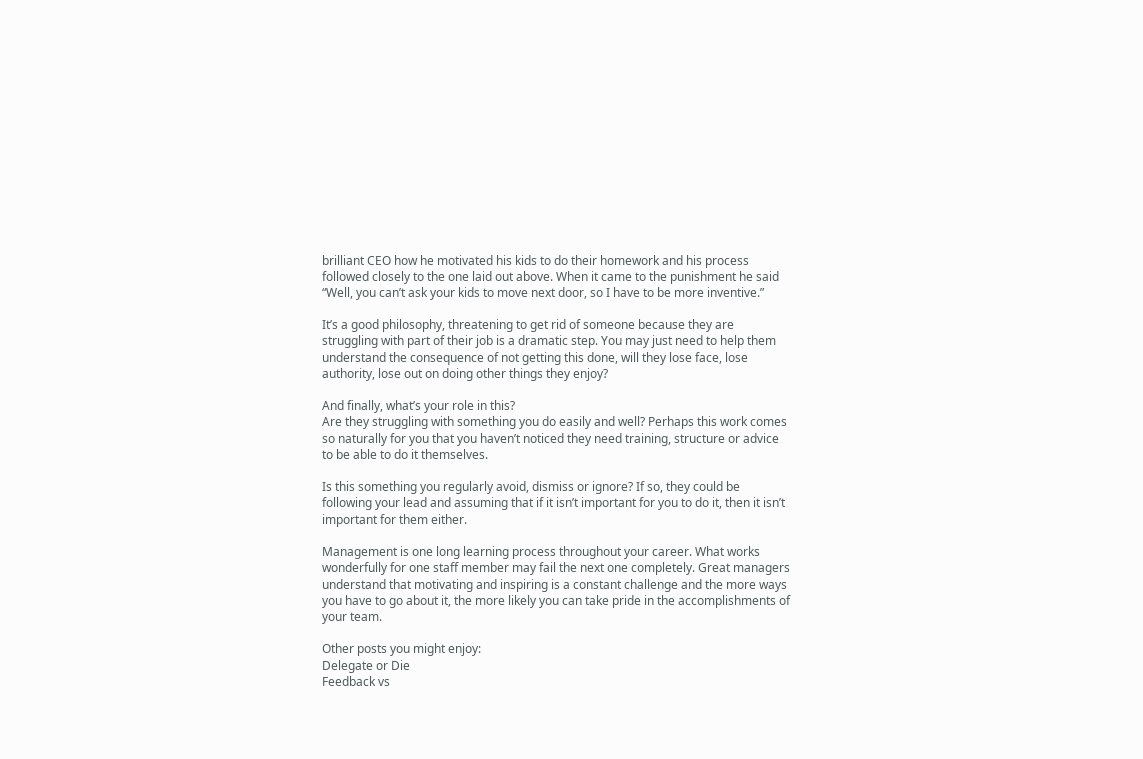brilliant CEO how he motivated his kids to do their homework and his process followed closely to the one laid out above. When it came to the punishment he said “Well, you can’t ask your kids to move next door, so I have to be more inventive.”

It’s a good philosophy, threatening to get rid of someone because they are struggling with part of their job is a dramatic step. You may just need to help them understand the consequence of not getting this done, will they lose face, lose authority, lose out on doing other things they enjoy?

And finally, what’s your role in this?
Are they struggling with something you do easily and well? Perhaps this work comes so naturally for you that you haven’t noticed they need training, structure or advice to be able to do it themselves.

Is this something you regularly avoid, dismiss or ignore? If so, they could be following your lead and assuming that if it isn’t important for you to do it, then it isn’t important for them either.

Management is one long learning process throughout your career. What works wonderfully for one staff member may fail the next one completely. Great managers understand that motivating and inspiring is a constant challenge and the more ways you have to go about it, the more likely you can take pride in the accomplishments of your team.

Other posts you might enjoy:
Delegate or Die
Feedback vs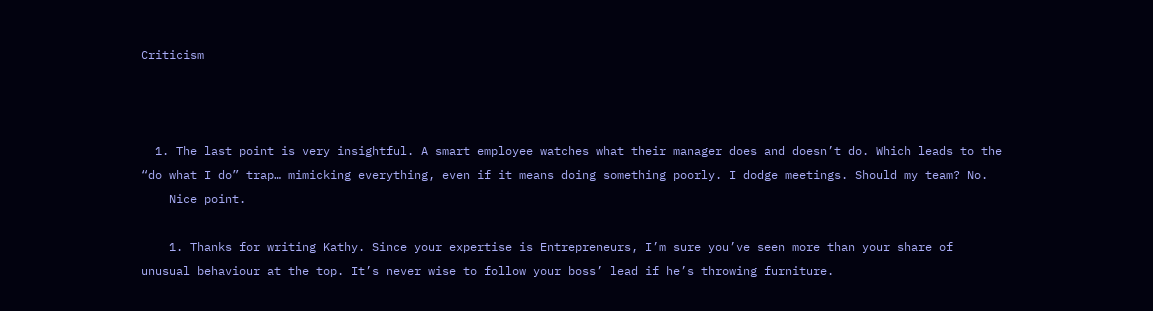Criticism



  1. The last point is very insightful. A smart employee watches what their manager does and doesn’t do. Which leads to the “do what I do” trap… mimicking everything, even if it means doing something poorly. I dodge meetings. Should my team? No.
    Nice point.

    1. Thanks for writing Kathy. Since your expertise is Entrepreneurs, I’m sure you’ve seen more than your share of unusual behaviour at the top. It’s never wise to follow your boss’ lead if he’s throwing furniture.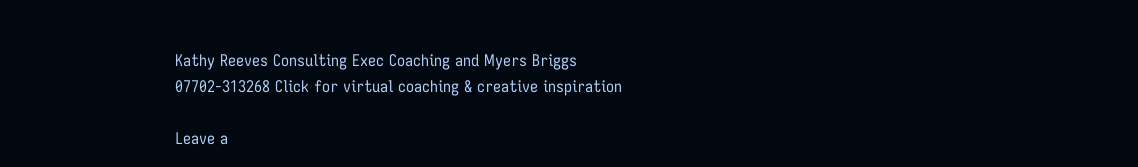Kathy Reeves Consulting Exec Coaching and Myers Briggs 07702-313268 Click for virtual coaching & creative inspiration

Leave a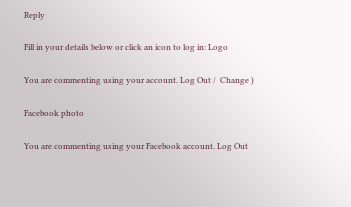Reply

Fill in your details below or click an icon to log in: Logo

You are commenting using your account. Log Out /  Change )

Facebook photo

You are commenting using your Facebook account. Log Out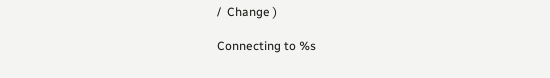/  Change )

Connecting to %s